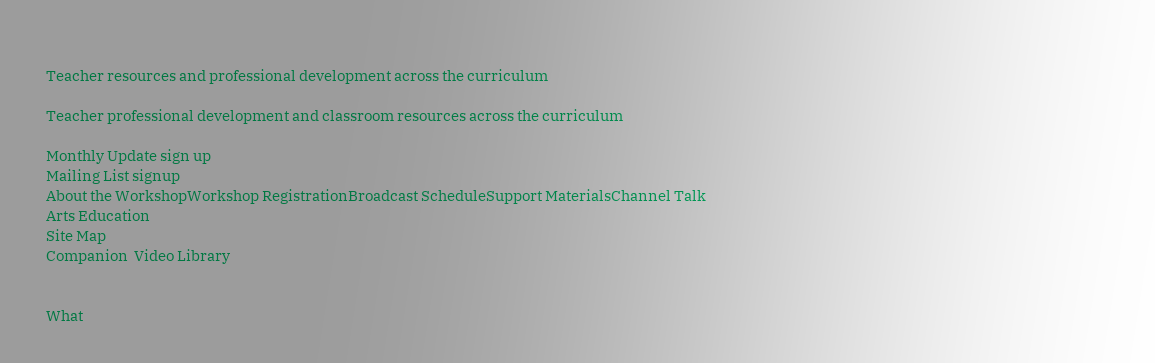Teacher resources and professional development across the curriculum

Teacher professional development and classroom resources across the curriculum

Monthly Update sign up
Mailing List signup
About the WorkshopWorkshop RegistrationBroadcast ScheduleSupport MaterialsChannel Talk
Arts Education
Site Map
Companion  Video Library


What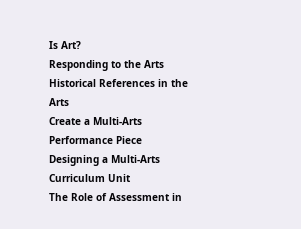Is Art?
Responding to the Arts
Historical References in the Arts
Create a Multi-Arts Performance Piece
Designing a Multi-Arts Curriculum Unit
The Role of Assessment in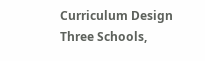Curriculum Design
Three Schools,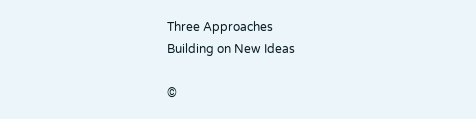Three Approaches
Building on New Ideas

©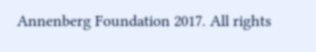Annenberg Foundation 2017. All rights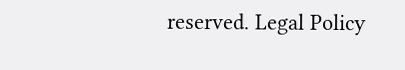reserved. Legal Policy